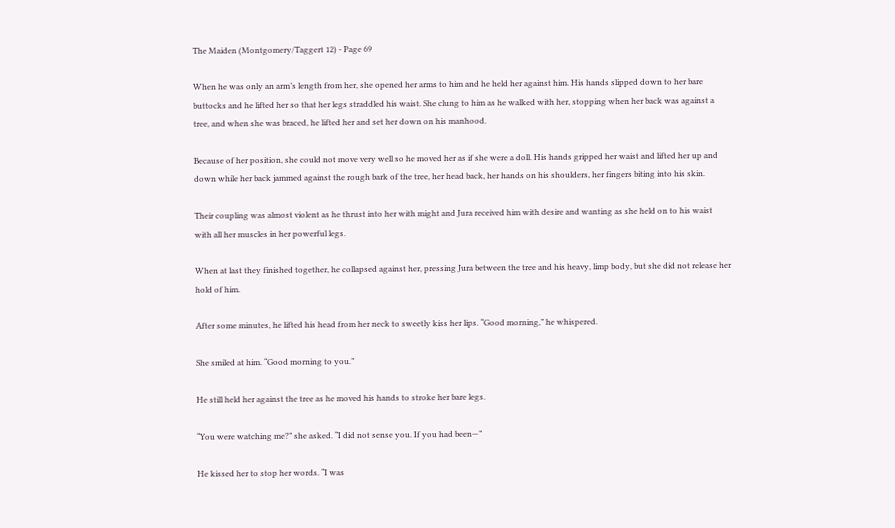The Maiden (Montgomery/Taggert 12) - Page 69

When he was only an arm’s length from her, she opened her arms to him and he held her against him. His hands slipped down to her bare buttocks and he lifted her so that her legs straddled his waist. She clung to him as he walked with her, stopping when her back was against a tree, and when she was braced, he lifted her and set her down on his manhood.

Because of her position, she could not move very well so he moved her as if she were a doll. His hands gripped her waist and lifted her up and down while her back jammed against the rough bark of the tree, her head back, her hands on his shoulders, her fingers biting into his skin.

Their coupling was almost violent as he thrust into her with might and Jura received him with desire and wanting as she held on to his waist with all her muscles in her powerful legs.

When at last they finished together, he collapsed against her, pressing Jura between the tree and his heavy, limp body, but she did not release her hold of him.

After some minutes, he lifted his head from her neck to sweetly kiss her lips. “Good morning,” he whispered.

She smiled at him. “Good morning to you.”

He still held her against the tree as he moved his hands to stroke her bare legs.

“You were watching me?” she asked. “I did not sense you. If you had been—”

He kissed her to stop her words. “I was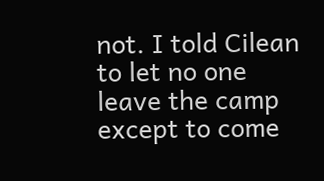not. I told Cilean to let no one leave the camp except to come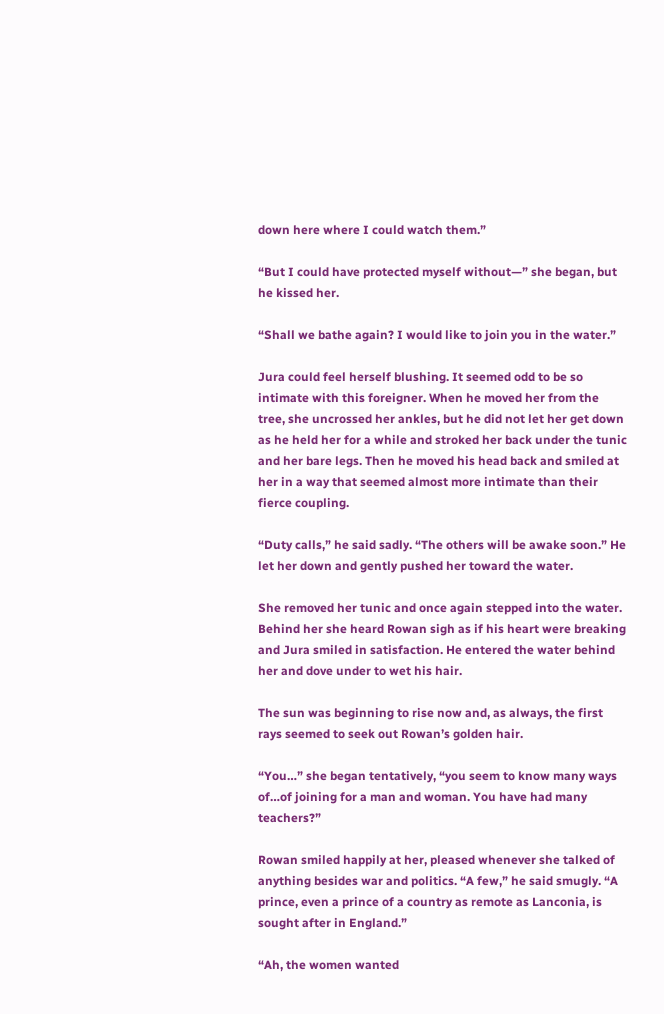down here where I could watch them.”

“But I could have protected myself without—” she began, but he kissed her.

“Shall we bathe again? I would like to join you in the water.”

Jura could feel herself blushing. It seemed odd to be so intimate with this foreigner. When he moved her from the tree, she uncrossed her ankles, but he did not let her get down as he held her for a while and stroked her back under the tunic and her bare legs. Then he moved his head back and smiled at her in a way that seemed almost more intimate than their fierce coupling.

“Duty calls,” he said sadly. “The others will be awake soon.” He let her down and gently pushed her toward the water.

She removed her tunic and once again stepped into the water. Behind her she heard Rowan sigh as if his heart were breaking and Jura smiled in satisfaction. He entered the water behind her and dove under to wet his hair.

The sun was beginning to rise now and, as always, the first rays seemed to seek out Rowan’s golden hair.

“You…” she began tentatively, “you seem to know many ways of…of joining for a man and woman. You have had many teachers?”

Rowan smiled happily at her, pleased whenever she talked of anything besides war and politics. “A few,” he said smugly. “A prince, even a prince of a country as remote as Lanconia, is sought after in England.”

“Ah, the women wanted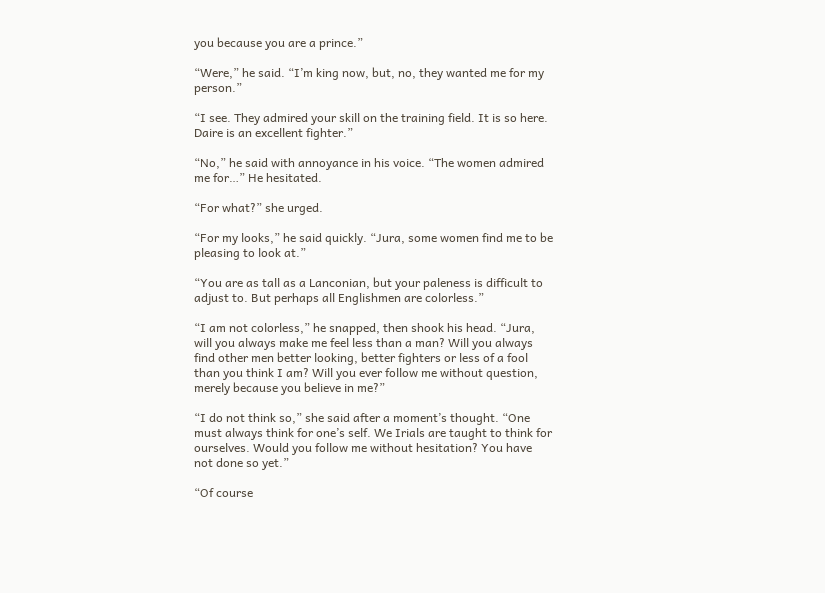you because you are a prince.”

“Were,” he said. “I’m king now, but, no, they wanted me for my person.”

“I see. They admired your skill on the training field. It is so here. Daire is an excellent fighter.”

“No,” he said with annoyance in his voice. “The women admired me for…” He hesitated.

“For what?” she urged.

“For my looks,” he said quickly. “Jura, some women find me to be pleasing to look at.”

“You are as tall as a Lanconian, but your paleness is difficult to adjust to. But perhaps all Englishmen are colorless.”

“I am not colorless,” he snapped, then shook his head. “Jura, will you always make me feel less than a man? Will you always find other men better looking, better fighters or less of a fool than you think I am? Will you ever follow me without question, merely because you believe in me?”

“I do not think so,” she said after a moment’s thought. “One must always think for one’s self. We Irials are taught to think for ourselves. Would you follow me without hesitation? You have not done so yet.”

“Of course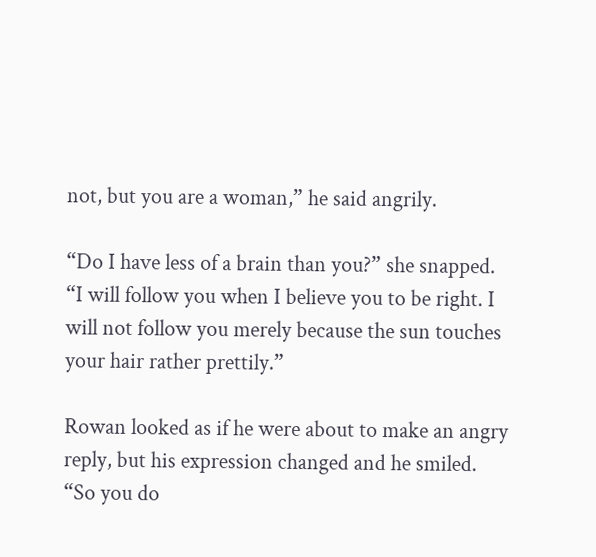not, but you are a woman,” he said angrily.

“Do I have less of a brain than you?” she snapped. “I will follow you when I believe you to be right. I will not follow you merely because the sun touches your hair rather prettily.”

Rowan looked as if he were about to make an angry reply, but his expression changed and he smiled. “So you do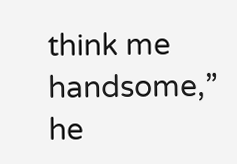think me handsome,” he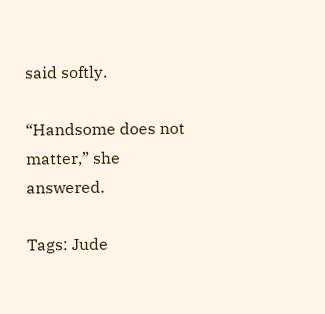said softly.

“Handsome does not matter,” she answered.

Tags: Jude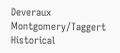Deveraux Montgomery/Taggert Historical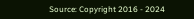Source: Copyright 2016 - 2024